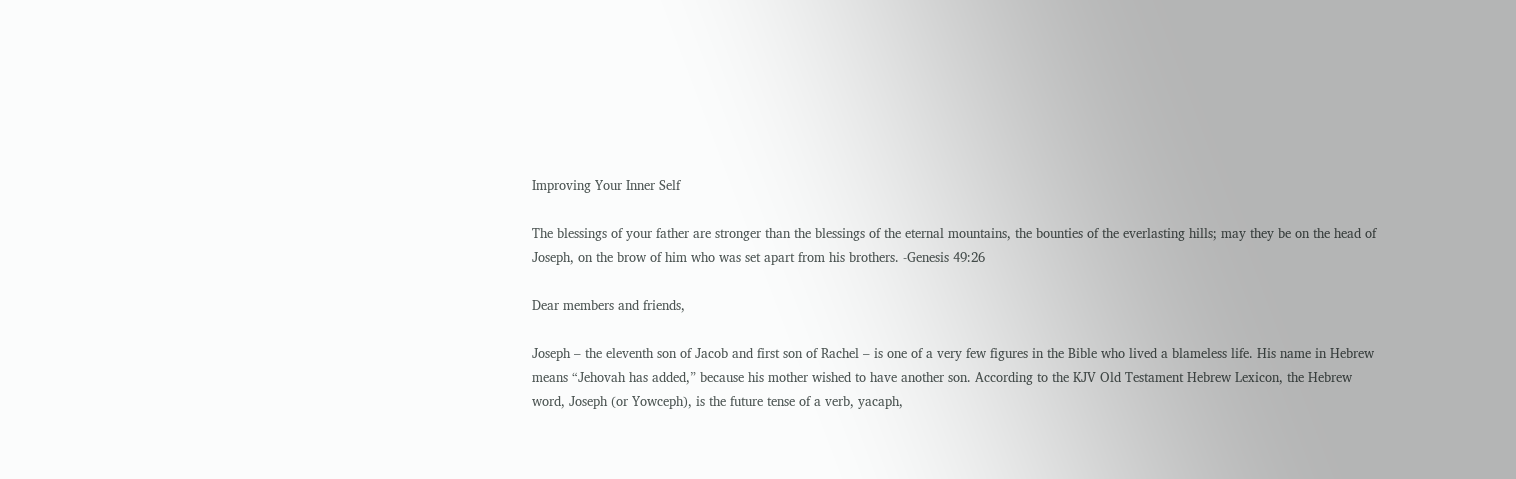Improving Your Inner Self

The blessings of your father are stronger than the blessings of the eternal mountains, the bounties of the everlasting hills; may they be on the head of Joseph, on the brow of him who was set apart from his brothers. -Genesis 49:26

Dear members and friends,

Joseph – the eleventh son of Jacob and first son of Rachel – is one of a very few figures in the Bible who lived a blameless life. His name in Hebrew means “Jehovah has added,” because his mother wished to have another son. According to the KJV Old Testament Hebrew Lexicon, the Hebrew word, Joseph (or Yowceph), is the future tense of a verb, yacaph,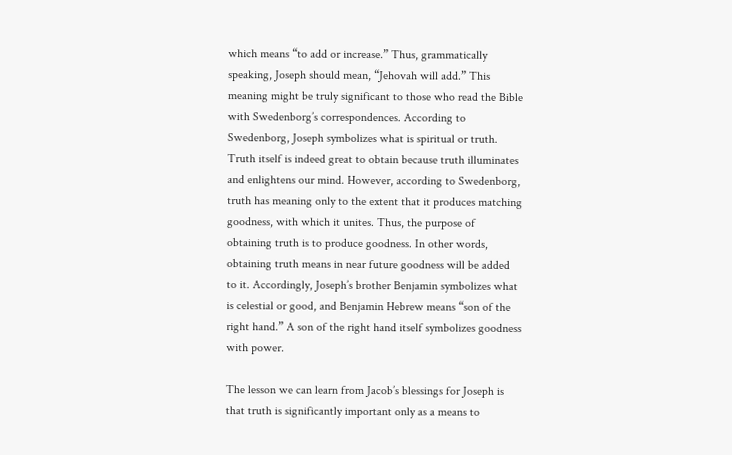which means “to add or increase.” Thus, grammatically speaking, Joseph should mean, “Jehovah will add.” This meaning might be truly significant to those who read the Bible with Swedenborg’s correspondences. According to Swedenborg, Joseph symbolizes what is spiritual or truth. Truth itself is indeed great to obtain because truth illuminates and enlightens our mind. However, according to Swedenborg, truth has meaning only to the extent that it produces matching goodness, with which it unites. Thus, the purpose of obtaining truth is to produce goodness. In other words, obtaining truth means in near future goodness will be added to it. Accordingly, Joseph’s brother Benjamin symbolizes what is celestial or good, and Benjamin Hebrew means “son of the right hand.” A son of the right hand itself symbolizes goodness with power.

The lesson we can learn from Jacob’s blessings for Joseph is that truth is significantly important only as a means to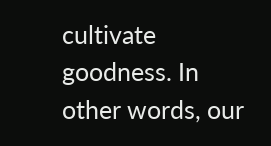cultivate goodness. In other words, our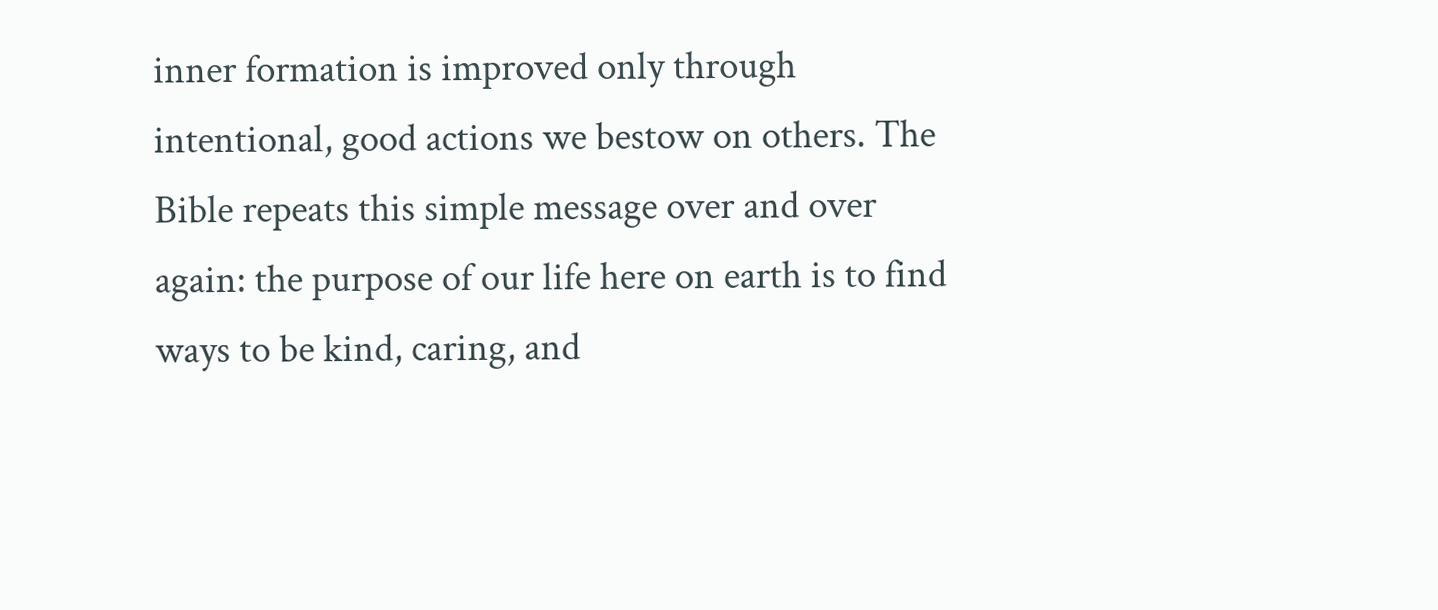inner formation is improved only through intentional, good actions we bestow on others. The Bible repeats this simple message over and over again: the purpose of our life here on earth is to find ways to be kind, caring, and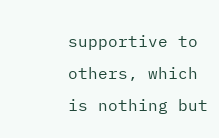supportive to others, which is nothing but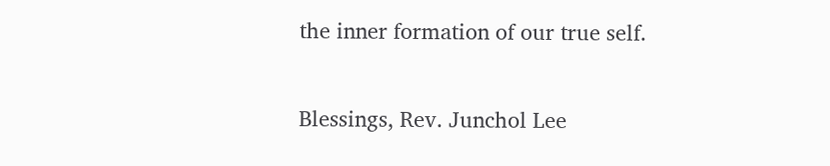the inner formation of our true self.

Blessings, Rev. Junchol Lee